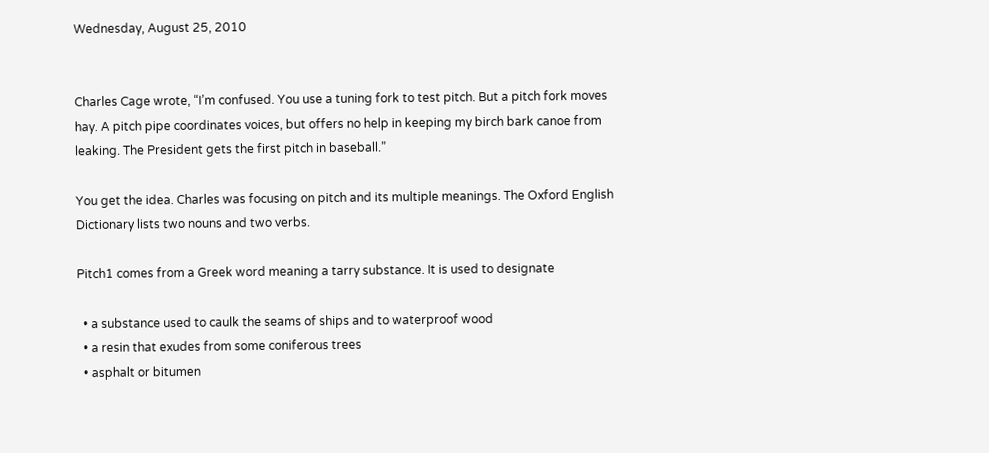Wednesday, August 25, 2010


Charles Cage wrote, “I’m confused. You use a tuning fork to test pitch. But a pitch fork moves hay. A pitch pipe coordinates voices, but offers no help in keeping my birch bark canoe from leaking. The President gets the first pitch in baseball.”

You get the idea. Charles was focusing on pitch and its multiple meanings. The Oxford English Dictionary lists two nouns and two verbs.

Pitch1 comes from a Greek word meaning a tarry substance. It is used to designate

  • a substance used to caulk the seams of ships and to waterproof wood
  • a resin that exudes from some coniferous trees
  • asphalt or bitumen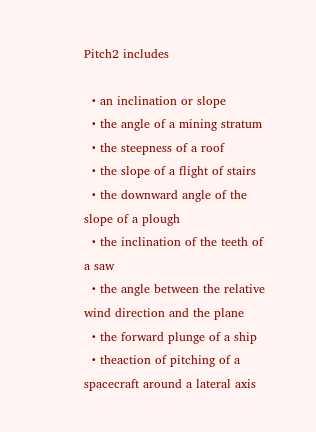Pitch2 includes

  • an inclination or slope
  • the angle of a mining stratum
  • the steepness of a roof
  • the slope of a flight of stairs
  • the downward angle of the slope of a plough
  • the inclination of the teeth of a saw
  • the angle between the relative wind direction and the plane
  • the forward plunge of a ship
  • theaction of pitching of a spacecraft around a lateral axis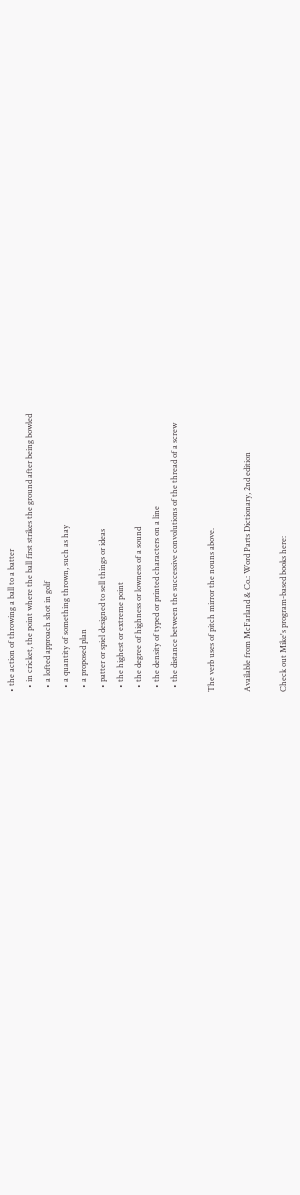• the action of throwing a ball to a batter
  • in cricket, the point where the ball first strikes the ground after being bowled
  • a lofted approach shot in golf
  • a quantity of something thrown, such as hay
  • a proposed plan
  • patter or spiel designed to sell things or ideas
  • the highest or extreme point
  • the degree of highness or lowness of a sound
  • the density of typed or printed characters on a line
  • the distance between the successive convolutions of the thread of a screw

The verb uses of pitch mirror the nouns above.

Available from McFarland & Co.: Word Parts Dictionary, 2nd edition

Check out Mike's program-based books here: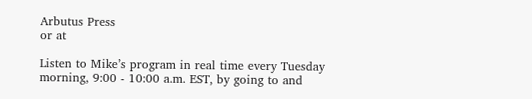Arbutus Press
or at

Listen to Mike’s program in real time every Tuesday morning, 9:00 - 10:00 a.m. EST, by going to and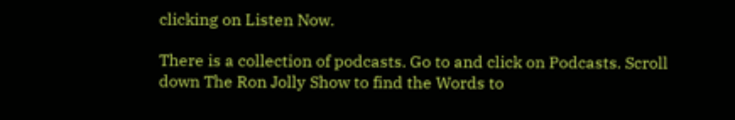clicking on Listen Now.

There is a collection of podcasts. Go to and click on Podcasts. Scroll down The Ron Jolly Show to find the Words to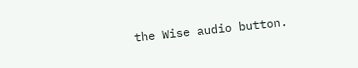the Wise audio button.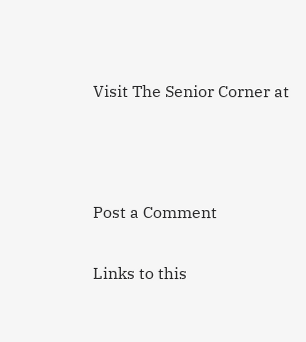Visit The Senior Corner at



Post a Comment

Links to this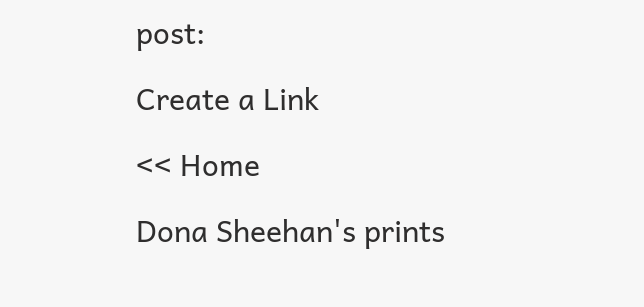post:

Create a Link

<< Home

Dona Sheehan's prints